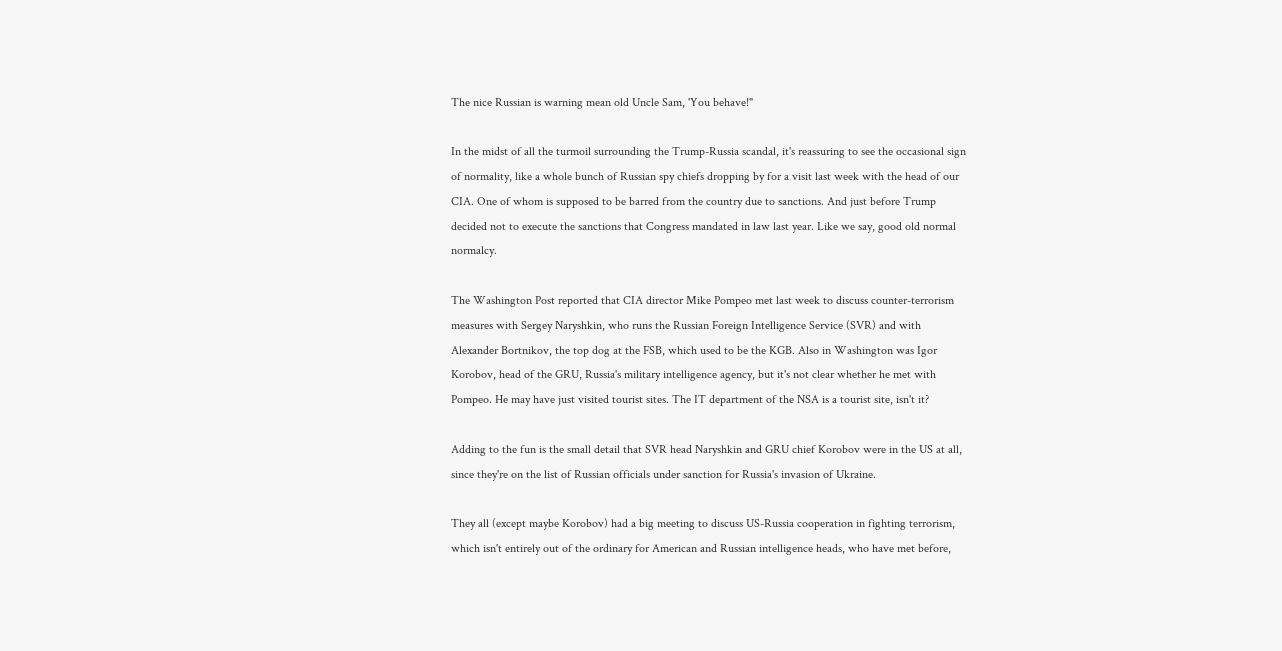The nice Russian is warning mean old Uncle Sam, 'You behave!"

In the midst of all the turmoil surrounding the Trump-Russia scandal, it's reassuring to see the occasional sign of normality, like a whole bunch of Russian spy chiefs dropping by for a visit last week with the head of our CIA. One of whom is supposed to be barred from the country due to sanctions. And just before Trump decided not to execute the sanctions that Congress mandated in law last year. Like we say, good old normal normalcy.

The Washington Post reported that CIA director Mike Pompeo met last week to discuss counter-terrorism measures with Sergey Naryshkin, who runs the Russian Foreign Intelligence Service (SVR) and with Alexander Bortnikov, the top dog at the FSB, which used to be the KGB. Also in Washington was Igor Korobov, head of the GRU, Russia's military intelligence agency, but it's not clear whether he met with Pompeo. He may have just visited tourist sites. The IT department of the NSA is a tourist site, isn't it?

Adding to the fun is the small detail that SVR head Naryshkin and GRU chief Korobov were in the US at all, since they're on the list of Russian officials under sanction for Russia's invasion of Ukraine.

They all (except maybe Korobov) had a big meeting to discuss US-Russia cooperation in fighting terrorism, which isn't entirely out of the ordinary for American and Russian intelligence heads, who have met before,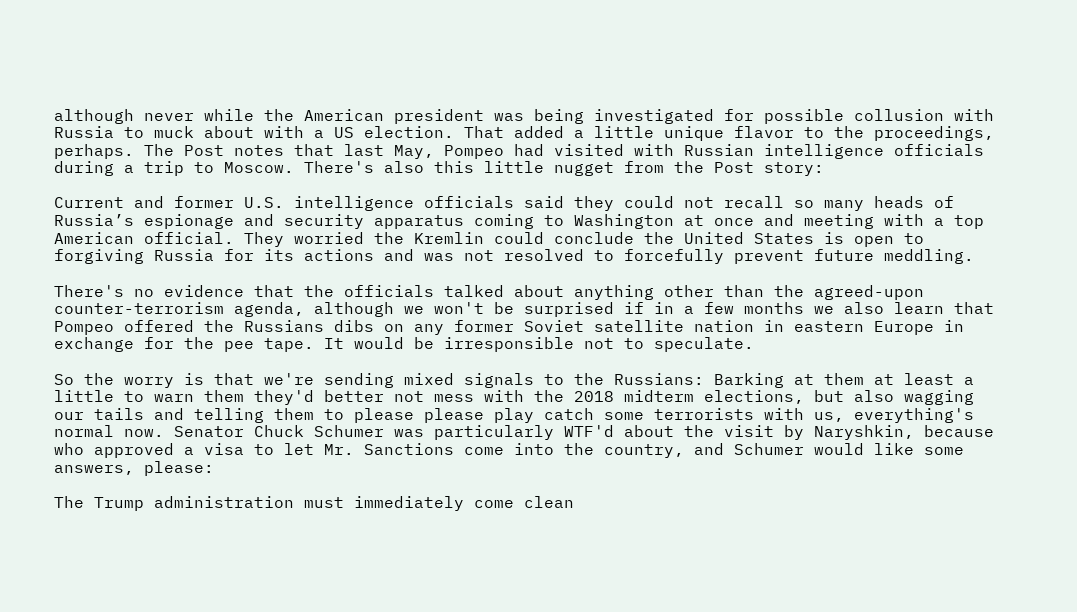although never while the American president was being investigated for possible collusion with Russia to muck about with a US election. That added a little unique flavor to the proceedings, perhaps. The Post notes that last May, Pompeo had visited with Russian intelligence officials during a trip to Moscow. There's also this little nugget from the Post story:

Current and former U.S. intelligence officials said they could not recall so many heads of Russia’s espionage and security apparatus coming to Washington at once and meeting with a top American official. They worried the Kremlin could conclude the United States is open to forgiving Russia for its actions and was not resolved to forcefully prevent future meddling.

There's no evidence that the officials talked about anything other than the agreed-upon counter-terrorism agenda, although we won't be surprised if in a few months we also learn that Pompeo offered the Russians dibs on any former Soviet satellite nation in eastern Europe in exchange for the pee tape. It would be irresponsible not to speculate.

So the worry is that we're sending mixed signals to the Russians: Barking at them at least a little to warn them they'd better not mess with the 2018 midterm elections, but also wagging our tails and telling them to please please play catch some terrorists with us, everything's normal now. Senator Chuck Schumer was particularly WTF'd about the visit by Naryshkin, because who approved a visa to let Mr. Sanctions come into the country, and Schumer would like some answers, please:

The Trump administration must immediately come clean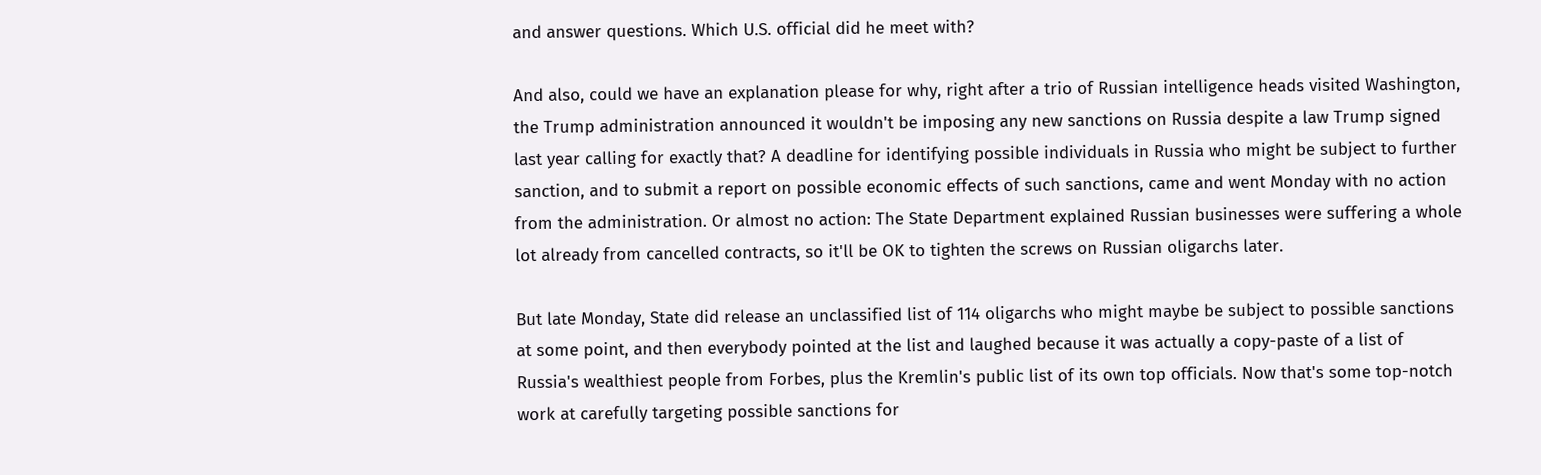and answer questions. Which U.S. official did he meet with?

And also, could we have an explanation please for why, right after a trio of Russian intelligence heads visited Washington, the Trump administration announced it wouldn't be imposing any new sanctions on Russia despite a law Trump signed last year calling for exactly that? A deadline for identifying possible individuals in Russia who might be subject to further sanction, and to submit a report on possible economic effects of such sanctions, came and went Monday with no action from the administration. Or almost no action: The State Department explained Russian businesses were suffering a whole lot already from cancelled contracts, so it'll be OK to tighten the screws on Russian oligarchs later.

But late Monday, State did release an unclassified list of 114 oligarchs who might maybe be subject to possible sanctions at some point, and then everybody pointed at the list and laughed because it was actually a copy-paste of a list of Russia's wealthiest people from Forbes, plus the Kremlin's public list of its own top officials. Now that's some top-notch work at carefully targeting possible sanctions for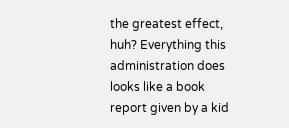the greatest effect, huh? Everything this administration does looks like a book report given by a kid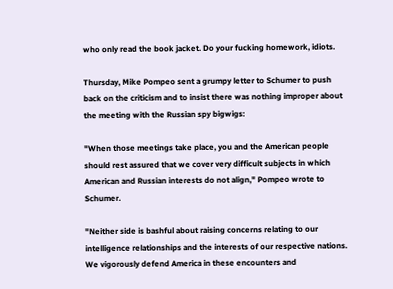who only read the book jacket. Do your fucking homework, idiots.

Thursday, Mike Pompeo sent a grumpy letter to Schumer to push back on the criticism and to insist there was nothing improper about the meeting with the Russian spy bigwigs:

"When those meetings take place, you and the American people should rest assured that we cover very difficult subjects in which American and Russian interests do not align," Pompeo wrote to Schumer.

"Neither side is bashful about raising concerns relating to our intelligence relationships and the interests of our respective nations. We vigorously defend America in these encounters and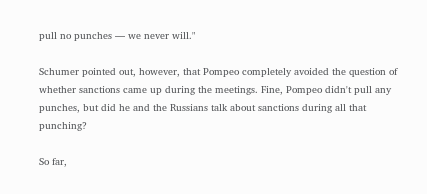pull no punches — we never will."

Schumer pointed out, however, that Pompeo completely avoided the question of whether sanctions came up during the meetings. Fine, Pompeo didn't pull any punches, but did he and the Russians talk about sanctions during all that punching?

So far,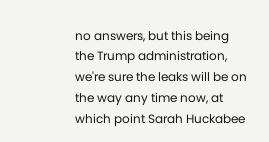no answers, but this being the Trump administration, we're sure the leaks will be on the way any time now, at which point Sarah Huckabee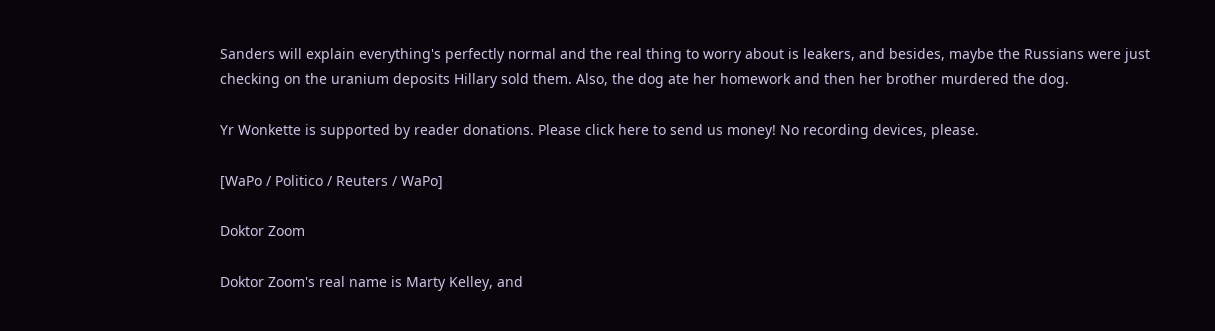Sanders will explain everything's perfectly normal and the real thing to worry about is leakers, and besides, maybe the Russians were just checking on the uranium deposits Hillary sold them. Also, the dog ate her homework and then her brother murdered the dog.

Yr Wonkette is supported by reader donations. Please click here to send us money! No recording devices, please.

[WaPo / Politico / Reuters / WaPo]

Doktor Zoom

Doktor Zoom's real name is Marty Kelley, and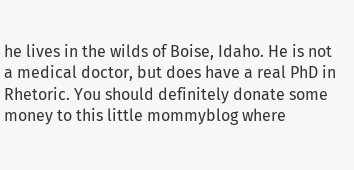he lives in the wilds of Boise, Idaho. He is not a medical doctor, but does have a real PhD in Rhetoric. You should definitely donate some money to this little mommyblog where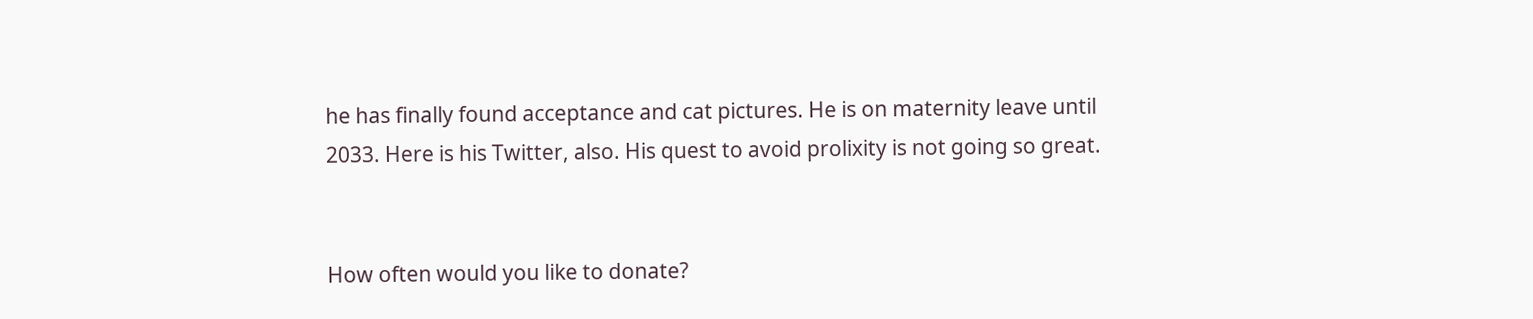he has finally found acceptance and cat pictures. He is on maternity leave until 2033. Here is his Twitter, also. His quest to avoid prolixity is not going so great.


How often would you like to donate?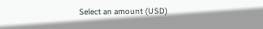Select an amount (USD)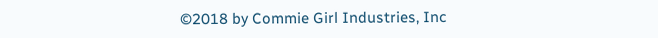©2018 by Commie Girl Industries, Inc